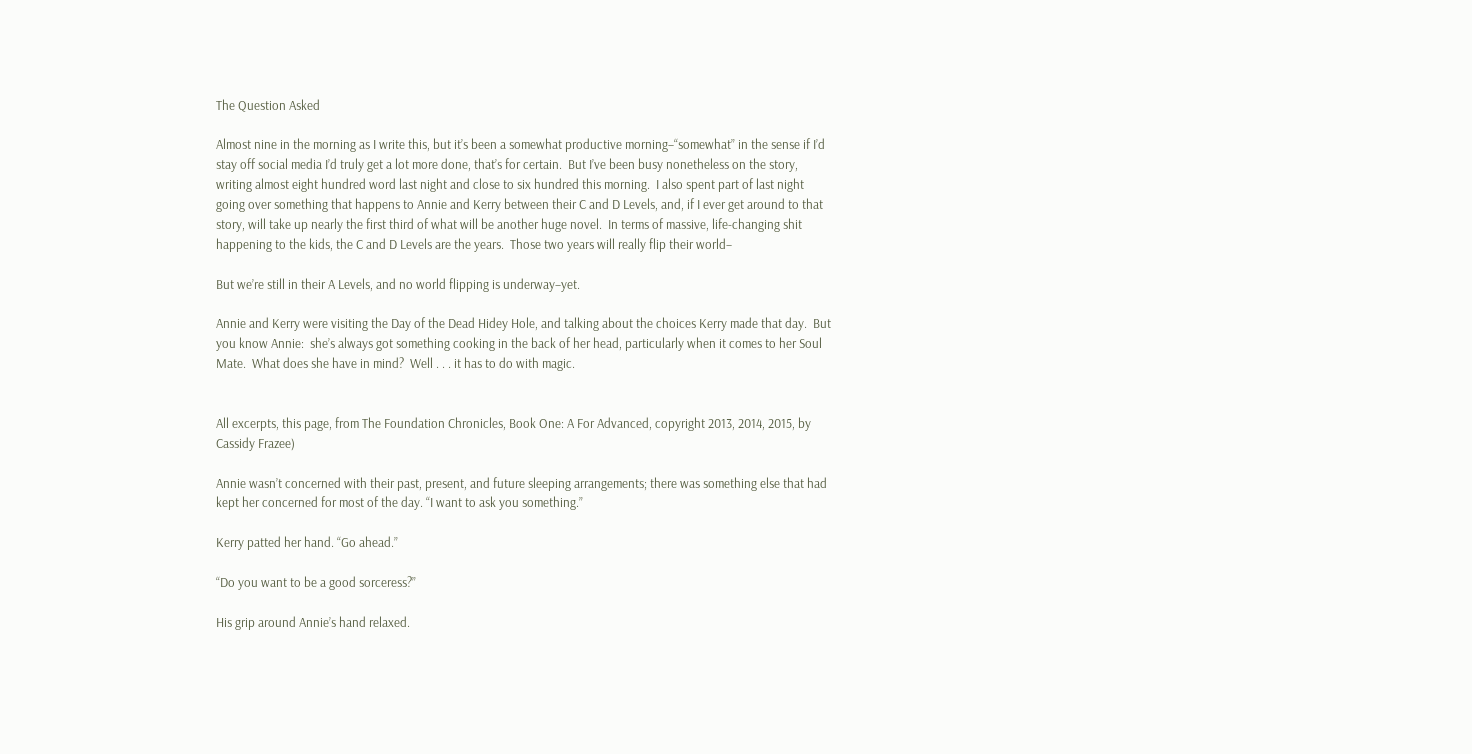The Question Asked

Almost nine in the morning as I write this, but it’s been a somewhat productive morning–“somewhat” in the sense if I’d stay off social media I’d truly get a lot more done, that’s for certain.  But I’ve been busy nonetheless on the story, writing almost eight hundred word last night and close to six hundred this morning.  I also spent part of last night going over something that happens to Annie and Kerry between their C and D Levels, and, if I ever get around to that story, will take up nearly the first third of what will be another huge novel.  In terms of massive, life-changing shit happening to the kids, the C and D Levels are the years.  Those two years will really flip their world–

But we’re still in their A Levels, and no world flipping is underway–yet.

Annie and Kerry were visiting the Day of the Dead Hidey Hole, and talking about the choices Kerry made that day.  But you know Annie:  she’s always got something cooking in the back of her head, particularly when it comes to her Soul Mate.  What does she have in mind?  Well . . . it has to do with magic.


All excerpts, this page, from The Foundation Chronicles, Book One: A For Advanced, copyright 2013, 2014, 2015, by Cassidy Frazee)

Annie wasn’t concerned with their past, present, and future sleeping arrangements; there was something else that had kept her concerned for most of the day. “I want to ask you something.”

Kerry patted her hand. “Go ahead.”

“Do you want to be a good sorceress?”

His grip around Annie’s hand relaxed.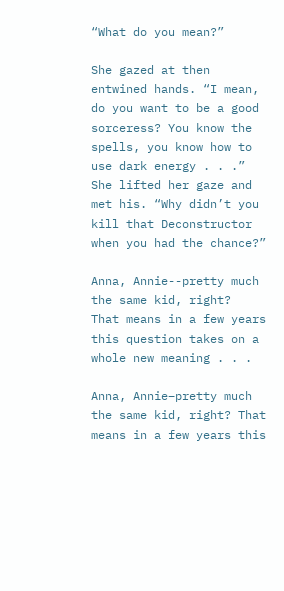“What do you mean?”

She gazed at then entwined hands. “I mean, do you want to be a good sorceress? You know the spells, you know how to use dark energy . . .” She lifted her gaze and met his. “Why didn’t you kill that Deconstructor when you had the chance?”

Anna, Annie--pretty much the same kid, right?  That means in a few years this question takes on a whole new meaning . . .

Anna, Annie–pretty much the same kid, right? That means in a few years this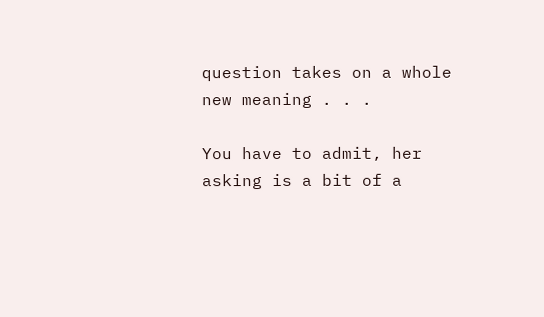question takes on a whole new meaning . . .

You have to admit, her asking is a bit of a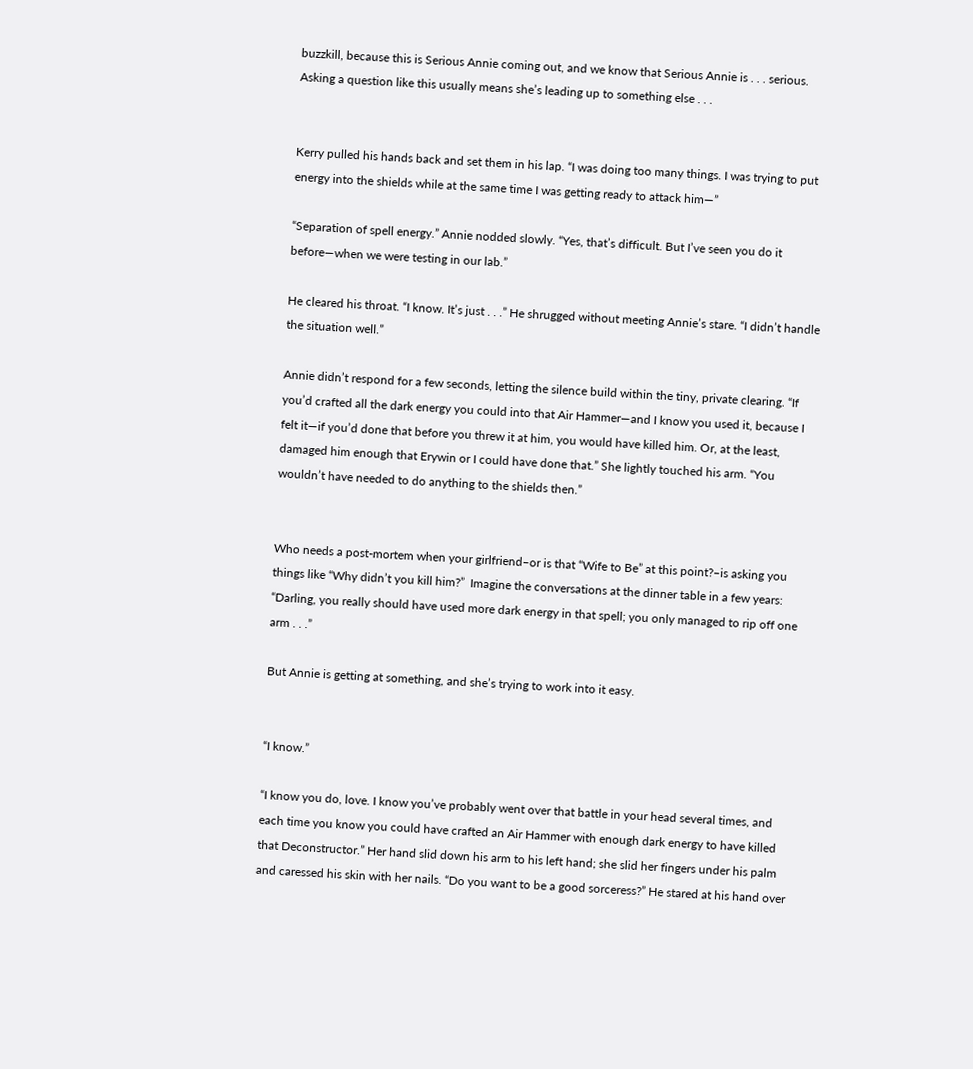buzzkill, because this is Serious Annie coming out, and we know that Serious Annie is . . . serious.  Asking a question like this usually means she’s leading up to something else . . .


Kerry pulled his hands back and set them in his lap. “I was doing too many things. I was trying to put energy into the shields while at the same time I was getting ready to attack him—”

“Separation of spell energy.” Annie nodded slowly. “Yes, that’s difficult. But I’ve seen you do it before—when we were testing in our lab.”

He cleared his throat. “I know. It’s just . . .” He shrugged without meeting Annie’s stare. “I didn’t handle the situation well.”

Annie didn’t respond for a few seconds, letting the silence build within the tiny, private clearing. “If you’d crafted all the dark energy you could into that Air Hammer—and I know you used it, because I felt it—if you’d done that before you threw it at him, you would have killed him. Or, at the least, damaged him enough that Erywin or I could have done that.” She lightly touched his arm. “You wouldn’t have needed to do anything to the shields then.”


Who needs a post-mortem when your girlfriend–or is that “Wife to Be” at this point?–is asking you things like “Why didn’t you kill him?”  Imagine the conversations at the dinner table in a few years:  “Darling, you really should have used more dark energy in that spell; you only managed to rip off one arm . . .”

But Annie is getting at something, and she’s trying to work into it easy.


“I know.”

“I know you do, love. I know you’ve probably went over that battle in your head several times, and each time you know you could have crafted an Air Hammer with enough dark energy to have killed that Deconstructor.” Her hand slid down his arm to his left hand; she slid her fingers under his palm and caressed his skin with her nails. “Do you want to be a good sorceress?” He stared at his hand over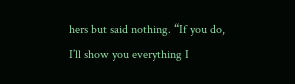hers but said nothing. “If you do, I’ll show you everything I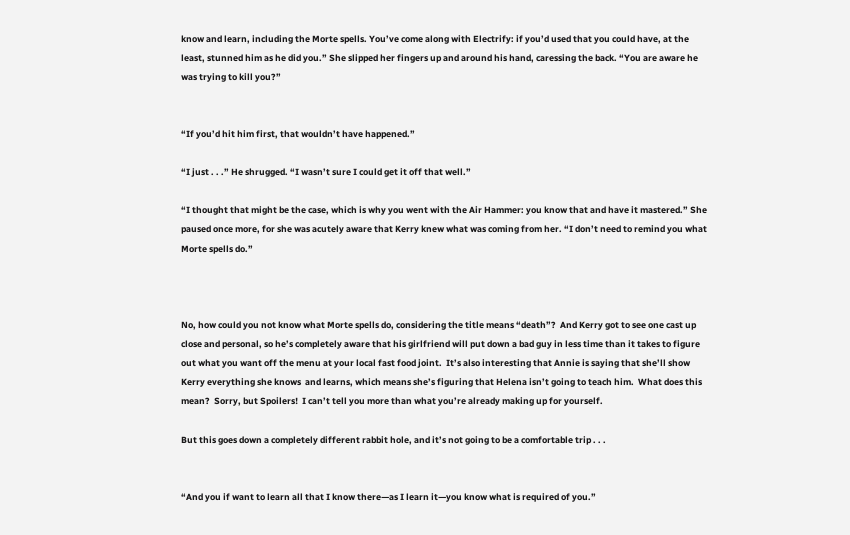know and learn, including the Morte spells. You’ve come along with Electrify: if you’d used that you could have, at the least, stunned him as he did you.” She slipped her fingers up and around his hand, caressing the back. “You are aware he was trying to kill you?”


“If you’d hit him first, that wouldn’t have happened.”

“I just . . .” He shrugged. “I wasn’t sure I could get it off that well.”

“I thought that might be the case, which is why you went with the Air Hammer: you know that and have it mastered.” She paused once more, for she was acutely aware that Kerry knew what was coming from her. “I don’t need to remind you what Morte spells do.”



No, how could you not know what Morte spells do, considering the title means “death”?  And Kerry got to see one cast up close and personal, so he’s completely aware that his girlfriend will put down a bad guy in less time than it takes to figure out what you want off the menu at your local fast food joint.  It’s also interesting that Annie is saying that she’ll show Kerry everything she knows  and learns, which means she’s figuring that Helena isn’t going to teach him.  What does this mean?  Sorry, but Spoilers!  I can’t tell you more than what you’re already making up for yourself.

But this goes down a completely different rabbit hole, and it’s not going to be a comfortable trip . . .


“And you if want to learn all that I know there—as I learn it—you know what is required of you.”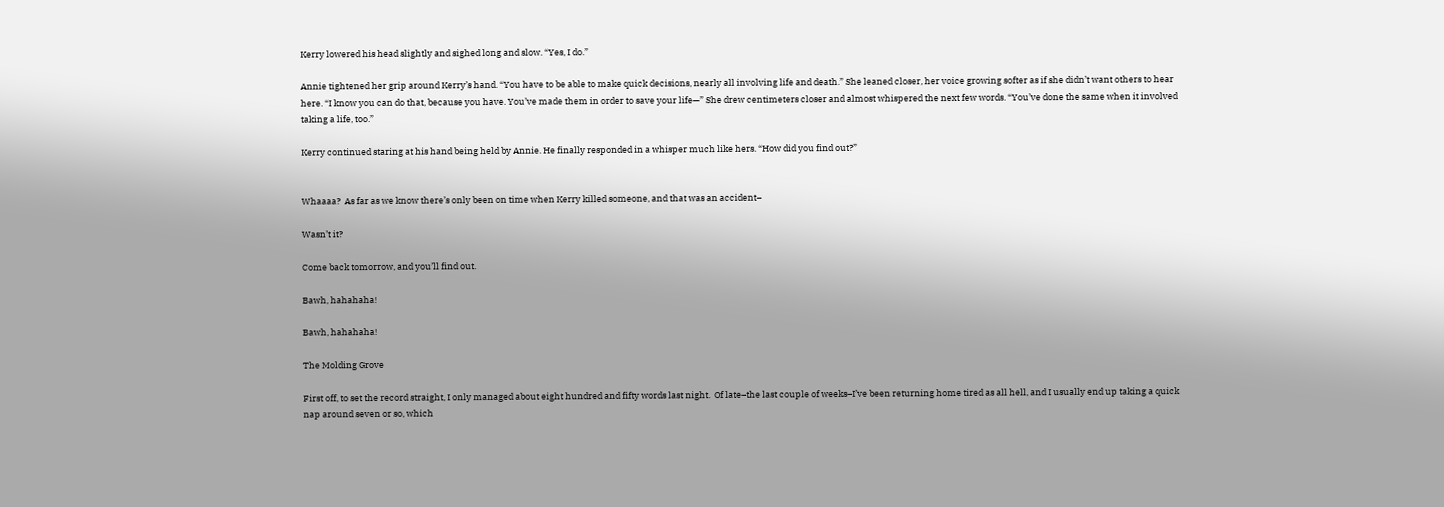Kerry lowered his head slightly and sighed long and slow. “Yes, I do.”

Annie tightened her grip around Kerry’s hand. “You have to be able to make quick decisions, nearly all involving life and death.” She leaned closer, her voice growing softer as if she didn’t want others to hear here. “I know you can do that, because you have. You’ve made them in order to save your life—” She drew centimeters closer and almost whispered the next few words. “You’ve done the same when it involved taking a life, too.”

Kerry continued staring at his hand being held by Annie. He finally responded in a whisper much like hers. “How did you find out?”


Whaaaa?  As far as we know there’s only been on time when Kerry killed someone, and that was an accident–

Wasn’t it?

Come back tomorrow, and you’ll find out.

Bawh, hahahaha!

Bawh, hahahaha!

The Molding Grove

First off, to set the record straight, I only managed about eight hundred and fifty words last night.  Of late–the last couple of weeks–I’ve been returning home tired as all hell, and I usually end up taking a quick nap around seven or so, which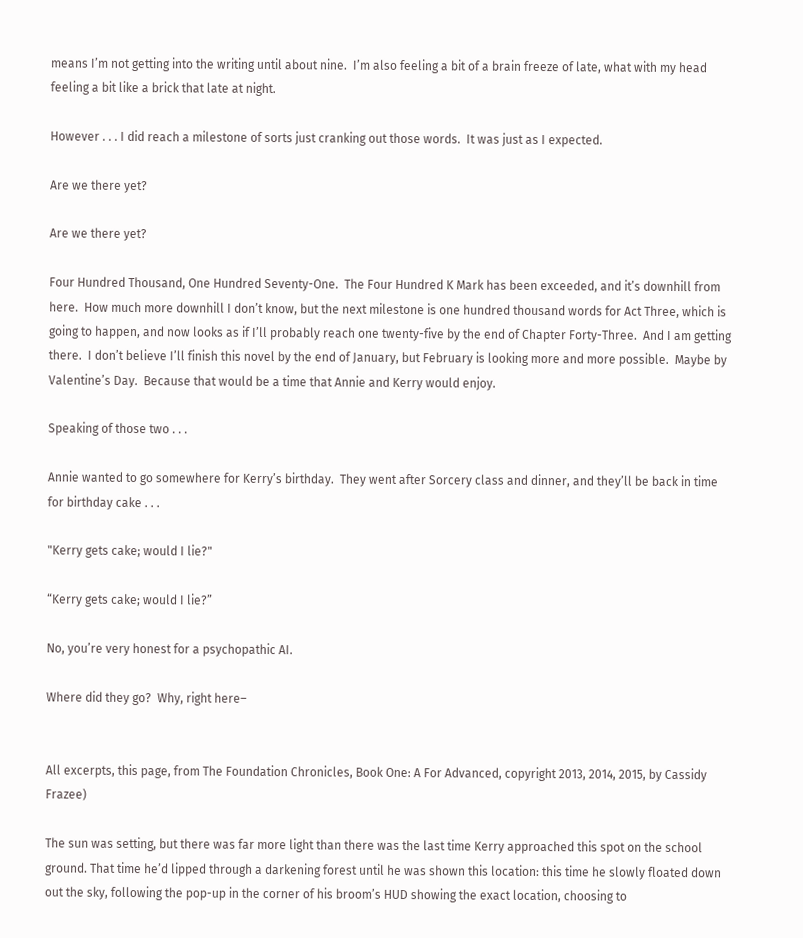means I’m not getting into the writing until about nine.  I’m also feeling a bit of a brain freeze of late, what with my head feeling a bit like a brick that late at night.

However . . . I did reach a milestone of sorts just cranking out those words.  It was just as I expected.

Are we there yet?

Are we there yet?

Four Hundred Thousand, One Hundred Seventy-One.  The Four Hundred K Mark has been exceeded, and it’s downhill from here.  How much more downhill I don’t know, but the next milestone is one hundred thousand words for Act Three, which is going to happen, and now looks as if I’ll probably reach one twenty-five by the end of Chapter Forty-Three.  And I am getting there.  I don’t believe I’ll finish this novel by the end of January, but February is looking more and more possible.  Maybe by Valentine’s Day.  Because that would be a time that Annie and Kerry would enjoy.

Speaking of those two . . .

Annie wanted to go somewhere for Kerry’s birthday.  They went after Sorcery class and dinner, and they’ll be back in time for birthday cake . . .

"Kerry gets cake; would I lie?"

“Kerry gets cake; would I lie?”

No, you’re very honest for a psychopathic AI.

Where did they go?  Why, right here–


All excerpts, this page, from The Foundation Chronicles, Book One: A For Advanced, copyright 2013, 2014, 2015, by Cassidy Frazee)

The sun was setting, but there was far more light than there was the last time Kerry approached this spot on the school ground. That time he’d lipped through a darkening forest until he was shown this location: this time he slowly floated down out the sky, following the pop-up in the corner of his broom’s HUD showing the exact location, choosing to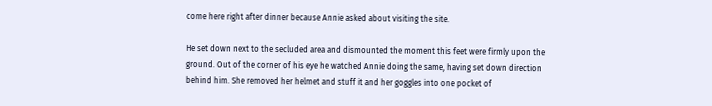come here right after dinner because Annie asked about visiting the site.

He set down next to the secluded area and dismounted the moment this feet were firmly upon the ground. Out of the corner of his eye he watched Annie doing the same, having set down direction behind him. She removed her helmet and stuff it and her goggles into one pocket of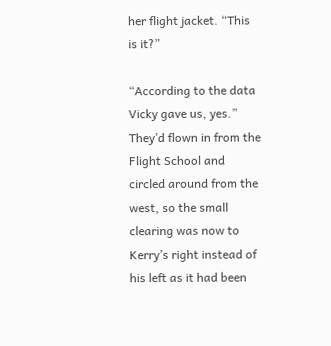her flight jacket. “This is it?”

“According to the data Vicky gave us, yes.” They’d flown in from the Flight School and circled around from the west, so the small clearing was now to Kerry’s right instead of his left as it had been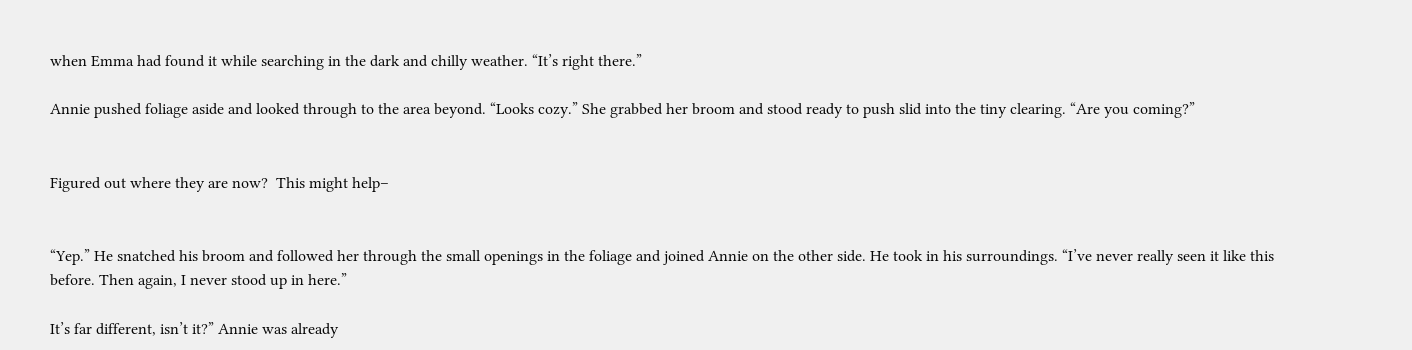when Emma had found it while searching in the dark and chilly weather. “It’s right there.”

Annie pushed foliage aside and looked through to the area beyond. “Looks cozy.” She grabbed her broom and stood ready to push slid into the tiny clearing. “Are you coming?”


Figured out where they are now?  This might help–


“Yep.” He snatched his broom and followed her through the small openings in the foliage and joined Annie on the other side. He took in his surroundings. “I’ve never really seen it like this before. Then again, I never stood up in here.”

It’s far different, isn’t it?” Annie was already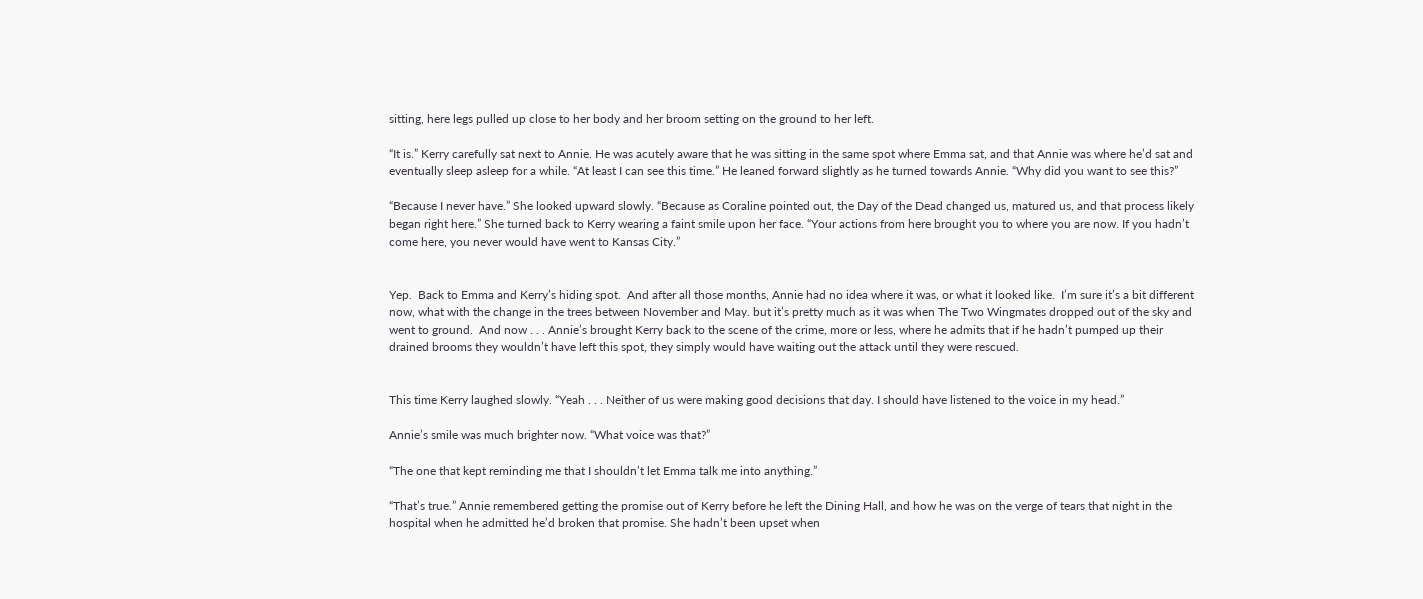sitting, here legs pulled up close to her body and her broom setting on the ground to her left.

“It is.” Kerry carefully sat next to Annie. He was acutely aware that he was sitting in the same spot where Emma sat, and that Annie was where he’d sat and eventually sleep asleep for a while. “At least I can see this time.” He leaned forward slightly as he turned towards Annie. “Why did you want to see this?”

“Because I never have.” She looked upward slowly. “Because as Coraline pointed out, the Day of the Dead changed us, matured us, and that process likely began right here.” She turned back to Kerry wearing a faint smile upon her face. “Your actions from here brought you to where you are now. If you hadn’t come here, you never would have went to Kansas City.”


Yep.  Back to Emma and Kerry’s hiding spot.  And after all those months, Annie had no idea where it was, or what it looked like.  I’m sure it’s a bit different now, what with the change in the trees between November and May. but it’s pretty much as it was when The Two Wingmates dropped out of the sky and went to ground.  And now . . . Annie’s brought Kerry back to the scene of the crime, more or less, where he admits that if he hadn’t pumped up their drained brooms they wouldn’t have left this spot, they simply would have waiting out the attack until they were rescued.


This time Kerry laughed slowly. “Yeah . . . Neither of us were making good decisions that day. I should have listened to the voice in my head.”

Annie’s smile was much brighter now. “What voice was that?”

“The one that kept reminding me that I shouldn’t let Emma talk me into anything.”

“That’s true.” Annie remembered getting the promise out of Kerry before he left the Dining Hall, and how he was on the verge of tears that night in the hospital when he admitted he’d broken that promise. She hadn’t been upset when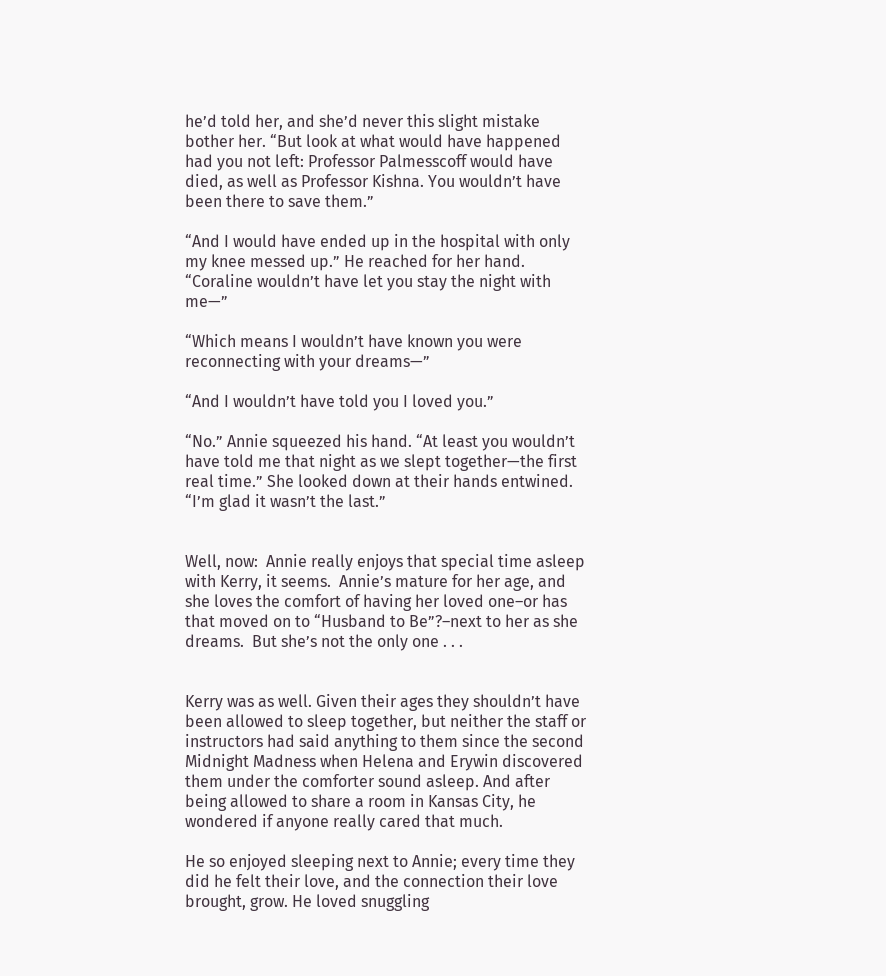he’d told her, and she’d never this slight mistake bother her. “But look at what would have happened had you not left: Professor Palmesscoff would have died, as well as Professor Kishna. You wouldn’t have been there to save them.”

“And I would have ended up in the hospital with only my knee messed up.” He reached for her hand. “Coraline wouldn’t have let you stay the night with me—”

“Which means I wouldn’t have known you were reconnecting with your dreams—”

“And I wouldn’t have told you I loved you.”

“No.” Annie squeezed his hand. “At least you wouldn’t have told me that night as we slept together—the first real time.” She looked down at their hands entwined. “I’m glad it wasn’t the last.”


Well, now:  Annie really enjoys that special time asleep with Kerry, it seems.  Annie’s mature for her age, and she loves the comfort of having her loved one–or has that moved on to “Husband to Be”?–next to her as she dreams.  But she’s not the only one . . .


Kerry was as well. Given their ages they shouldn’t have been allowed to sleep together, but neither the staff or instructors had said anything to them since the second Midnight Madness when Helena and Erywin discovered them under the comforter sound asleep. And after being allowed to share a room in Kansas City, he wondered if anyone really cared that much.

He so enjoyed sleeping next to Annie; every time they did he felt their love, and the connection their love brought, grow. He loved snuggling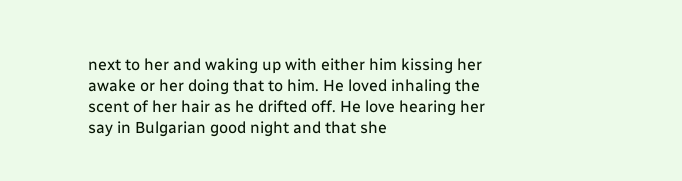next to her and waking up with either him kissing her awake or her doing that to him. He loved inhaling the scent of her hair as he drifted off. He love hearing her say in Bulgarian good night and that she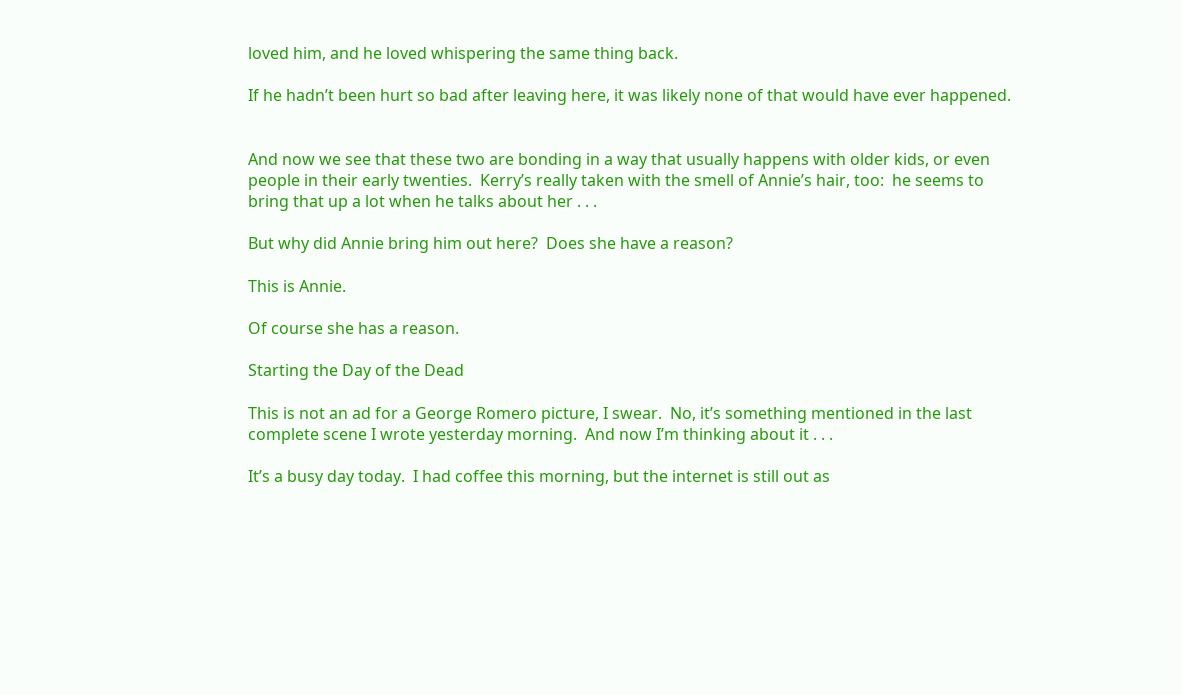loved him, and he loved whispering the same thing back.

If he hadn’t been hurt so bad after leaving here, it was likely none of that would have ever happened.


And now we see that these two are bonding in a way that usually happens with older kids, or even people in their early twenties.  Kerry’s really taken with the smell of Annie’s hair, too:  he seems to bring that up a lot when he talks about her . . .

But why did Annie bring him out here?  Does she have a reason?

This is Annie.

Of course she has a reason.

Starting the Day of the Dead

This is not an ad for a George Romero picture, I swear.  No, it’s something mentioned in the last complete scene I wrote yesterday morning.  And now I’m thinking about it . . .

It’s a busy day today.  I had coffee this morning, but the internet is still out as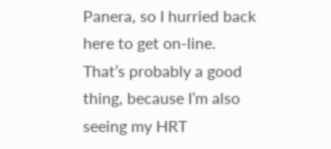Panera, so I hurried back here to get on-line.  That’s probably a good thing, because I’m also seeing my HRT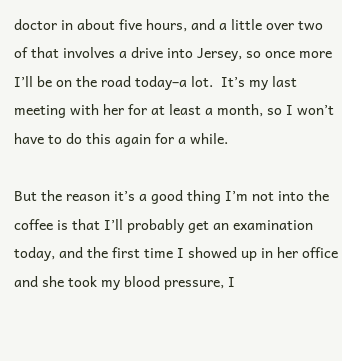doctor in about five hours, and a little over two of that involves a drive into Jersey, so once more I’ll be on the road today–a lot.  It’s my last meeting with her for at least a month, so I won’t have to do this again for a while.

But the reason it’s a good thing I’m not into the coffee is that I’ll probably get an examination today, and the first time I showed up in her office and she took my blood pressure, I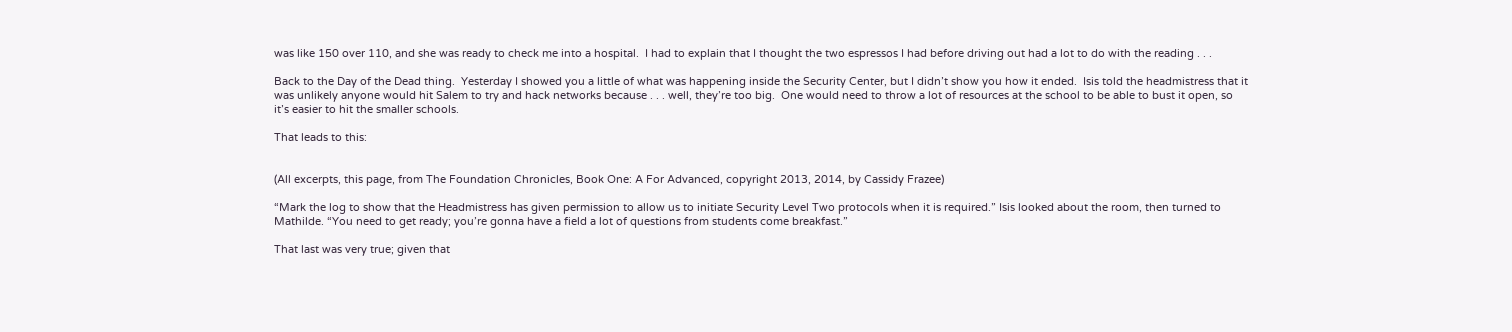was like 150 over 110, and she was ready to check me into a hospital.  I had to explain that I thought the two espressos I had before driving out had a lot to do with the reading . . .

Back to the Day of the Dead thing.  Yesterday I showed you a little of what was happening inside the Security Center, but I didn’t show you how it ended.  Isis told the headmistress that it was unlikely anyone would hit Salem to try and hack networks because . . . well, they’re too big.  One would need to throw a lot of resources at the school to be able to bust it open, so it’s easier to hit the smaller schools.

That leads to this:


(All excerpts, this page, from The Foundation Chronicles, Book One: A For Advanced, copyright 2013, 2014, by Cassidy Frazee)

“Mark the log to show that the Headmistress has given permission to allow us to initiate Security Level Two protocols when it is required.” Isis looked about the room, then turned to Mathilde. “You need to get ready; you’re gonna have a field a lot of questions from students come breakfast.”

That last was very true; given that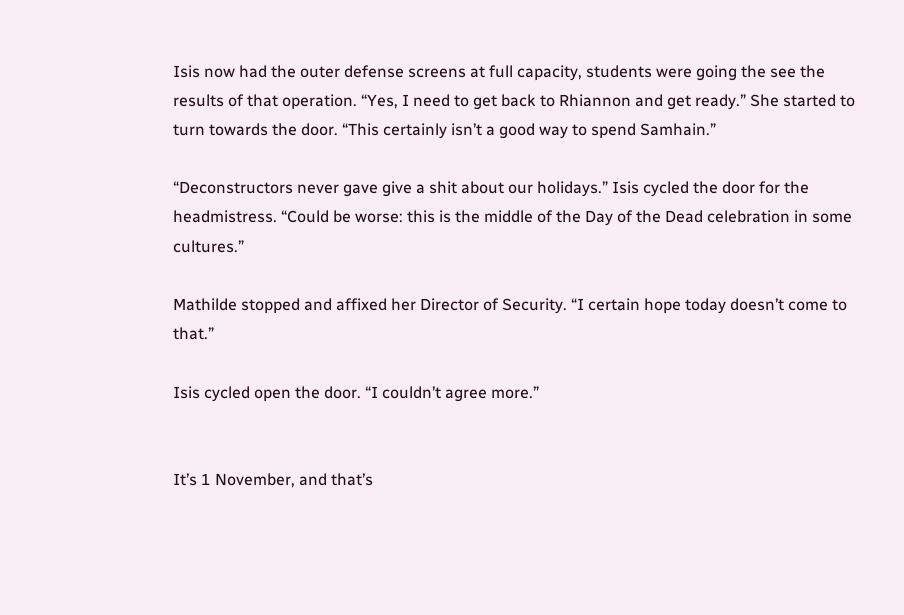Isis now had the outer defense screens at full capacity, students were going the see the results of that operation. “Yes, I need to get back to Rhiannon and get ready.” She started to turn towards the door. “This certainly isn’t a good way to spend Samhain.”

“Deconstructors never gave give a shit about our holidays.” Isis cycled the door for the headmistress. “Could be worse: this is the middle of the Day of the Dead celebration in some cultures.”

Mathilde stopped and affixed her Director of Security. “I certain hope today doesn’t come to that.”

Isis cycled open the door. “I couldn’t agree more.”


It’s 1 November, and that’s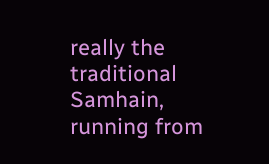really the traditional Samhain, running from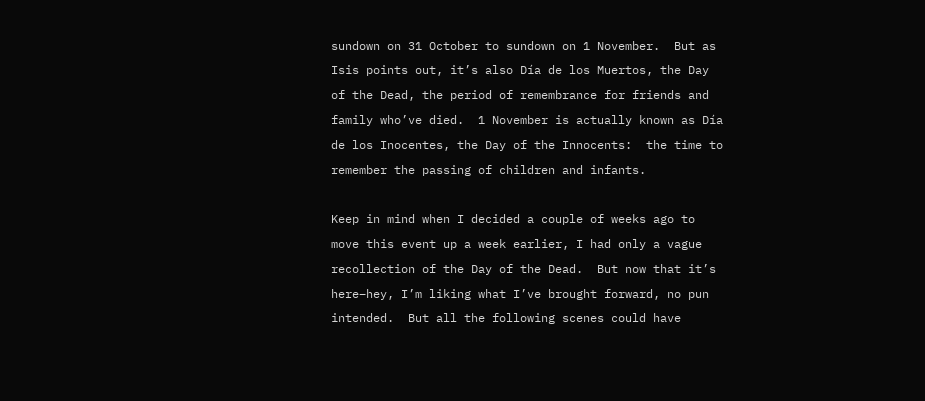sundown on 31 October to sundown on 1 November.  But as Isis points out, it’s also Día de los Muertos, the Day of the Dead, the period of remembrance for friends and family who’ve died.  1 November is actually known as Día de los Inocentes, the Day of the Innocents:  the time to remember the passing of children and infants.

Keep in mind when I decided a couple of weeks ago to move this event up a week earlier, I had only a vague recollection of the Day of the Dead.  But now that it’s here–hey, I’m liking what I’ve brought forward, no pun intended.  But all the following scenes could have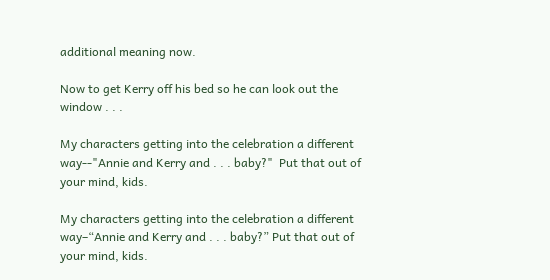additional meaning now.

Now to get Kerry off his bed so he can look out the window . . .

My characters getting into the celebration a different way--"Annie and Kerry and . . . baby?"  Put that out of your mind, kids.

My characters getting into the celebration a different way–“Annie and Kerry and . . . baby?” Put that out of your mind, kids.